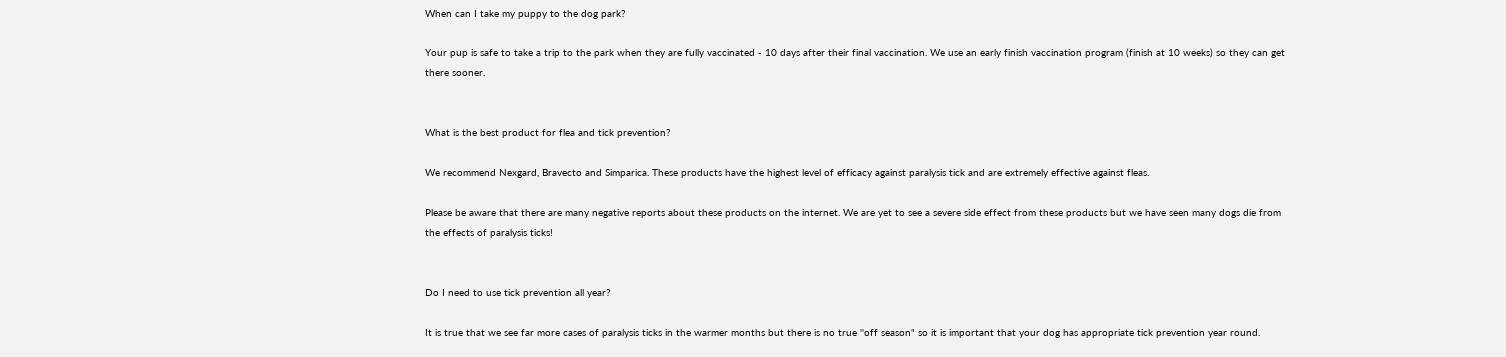When can I take my puppy to the dog park?

Your pup is safe to take a trip to the park when they are fully vaccinated - 10 days after their final vaccination. We use an early finish vaccination program (finish at 10 weeks) so they can get there sooner.


What is the best product for flea and tick prevention?

We recommend Nexgard, Bravecto and Simparica. These products have the highest level of efficacy against paralysis tick and are extremely effective against fleas.

Please be aware that there are many negative reports about these products on the internet. We are yet to see a severe side effect from these products but we have seen many dogs die from the effects of paralysis ticks!


Do I need to use tick prevention all year?

It is true that we see far more cases of paralysis ticks in the warmer months but there is no true ''off season" so it is important that your dog has appropriate tick prevention year round.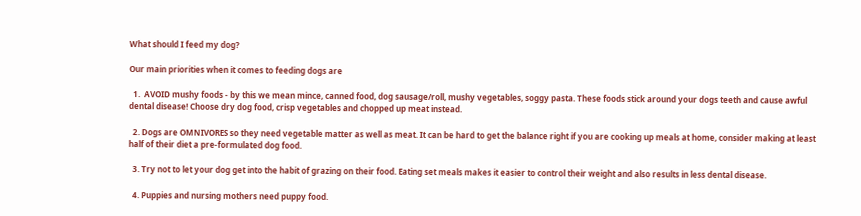What should I feed my dog?

Our main priorities when it comes to feeding dogs are

  1.  AVOID mushy foods - by this we mean mince, canned food, dog sausage/roll, mushy vegetables, soggy pasta. These foods stick around your dogs teeth and cause awful dental disease! Choose dry dog food, crisp vegetables and chopped up meat instead.

  2. Dogs are OMNIVORES so they need vegetable matter as well as meat. It can be hard to get the balance right if you are cooking up meals at home, consider making at least half of their diet a pre-formulated dog food.

  3. Try not to let your dog get into the habit of grazing on their food. Eating set meals makes it easier to control their weight and also results in less dental disease.

  4. Puppies and nursing mothers need puppy food.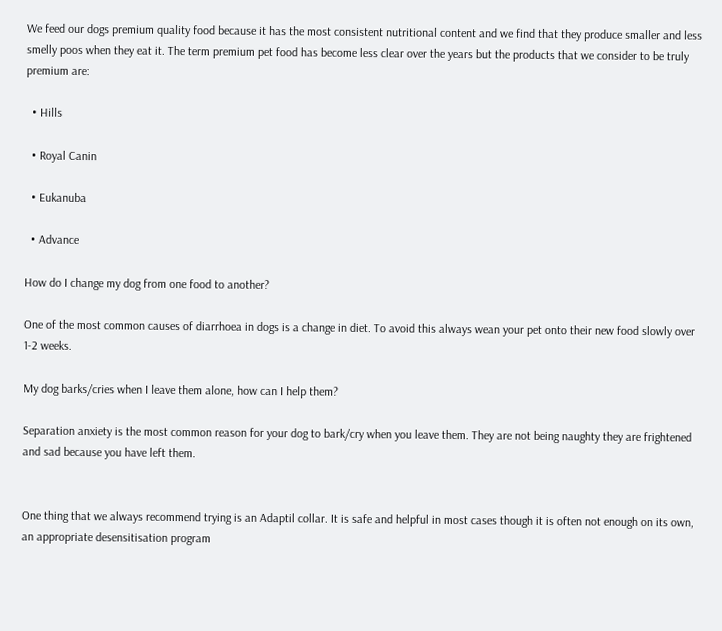We feed our dogs premium quality food because it has the most consistent nutritional content and we find that they produce smaller and less smelly poos when they eat it. The term premium pet food has become less clear over the years but the products that we consider to be truly premium are:

  • Hills

  • Royal Canin

  • Eukanuba

  • Advance

How do I change my dog from one food to another?

One of the most common causes of diarrhoea in dogs is a change in diet. To avoid this always wean your pet onto their new food slowly over 1-2 weeks.

My dog barks/cries when I leave them alone, how can I help them?

Separation anxiety is the most common reason for your dog to bark/cry when you leave them. They are not being naughty they are frightened and sad because you have left them.


One thing that we always recommend trying is an Adaptil collar. It is safe and helpful in most cases though it is often not enough on its own, an appropriate desensitisation program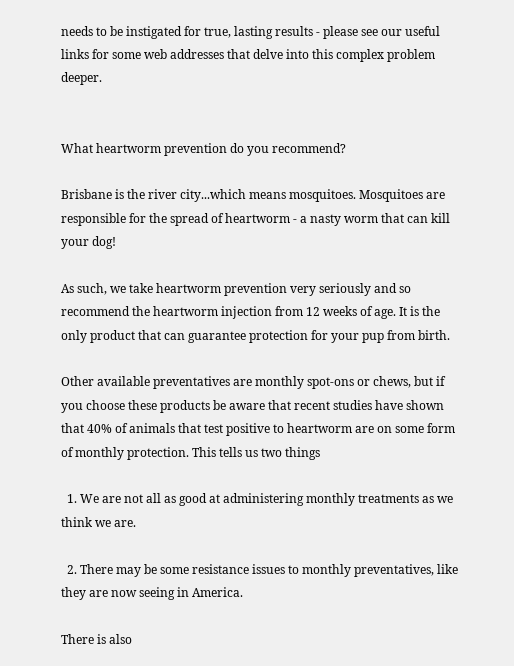needs to be instigated for true, lasting results - please see our useful links for some web addresses that delve into this complex problem deeper.


What heartworm prevention do you recommend?

Brisbane is the river city...which means mosquitoes. Mosquitoes are responsible for the spread of heartworm - a nasty worm that can kill your dog!

As such, we take heartworm prevention very seriously and so recommend the heartworm injection from 12 weeks of age. It is the only product that can guarantee protection for your pup from birth.

Other available preventatives are monthly spot-ons or chews, but if you choose these products be aware that recent studies have shown that 40% of animals that test positive to heartworm are on some form of monthly protection. This tells us two things

  1. We are not all as good at administering monthly treatments as we think we are.

  2. There may be some resistance issues to monthly preventatives, like they are now seeing in America.

There is also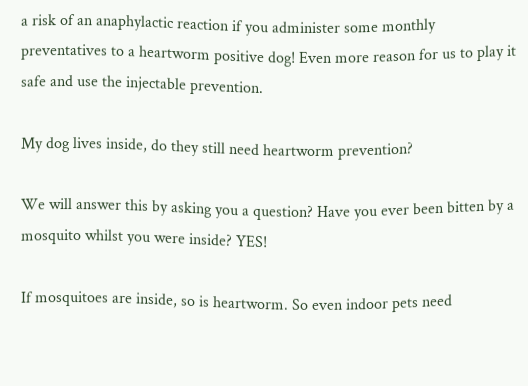a risk of an anaphylactic reaction if you administer some monthly preventatives to a heartworm positive dog! Even more reason for us to play it safe and use the injectable prevention.

My dog lives inside, do they still need heartworm prevention?

We will answer this by asking you a question? Have you ever been bitten by a mosquito whilst you were inside? YES!

If mosquitoes are inside, so is heartworm. So even indoor pets need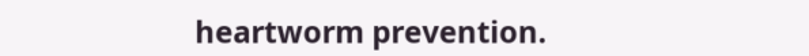heartworm prevention.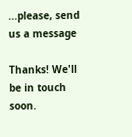...please, send us a message

Thanks! We'll be in touch soon.